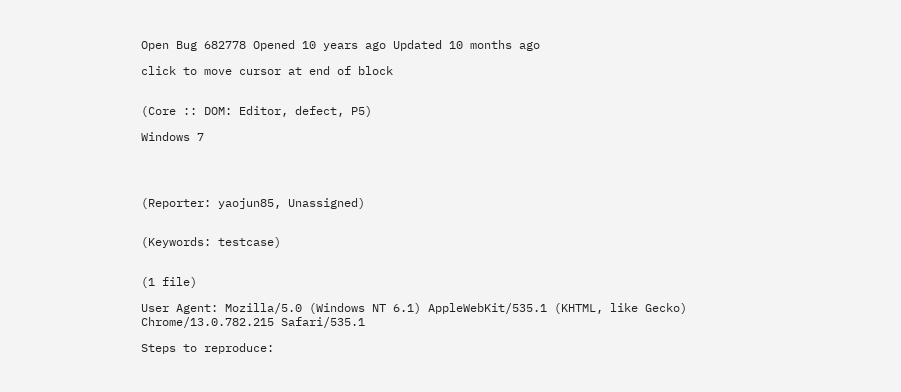Open Bug 682778 Opened 10 years ago Updated 10 months ago

click to move cursor at end of block


(Core :: DOM: Editor, defect, P5)

Windows 7




(Reporter: yaojun85, Unassigned)


(Keywords: testcase)


(1 file)

User Agent: Mozilla/5.0 (Windows NT 6.1) AppleWebKit/535.1 (KHTML, like Gecko) Chrome/13.0.782.215 Safari/535.1

Steps to reproduce: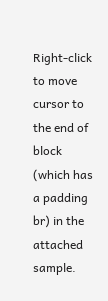Right-click to move cursor to the end of block (which has a padding br) in the attached sample.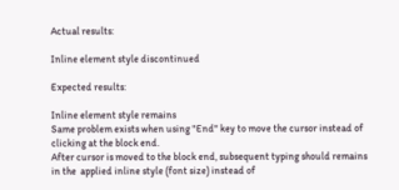Actual results:

Inline element style discontinued

Expected results:

Inline element style remains
Same problem exists when using "End" key to move the cursor instead of clicking at the block end.
After cursor is moved to the block end, subsequent typing should remains in the  applied inline style (font size) instead of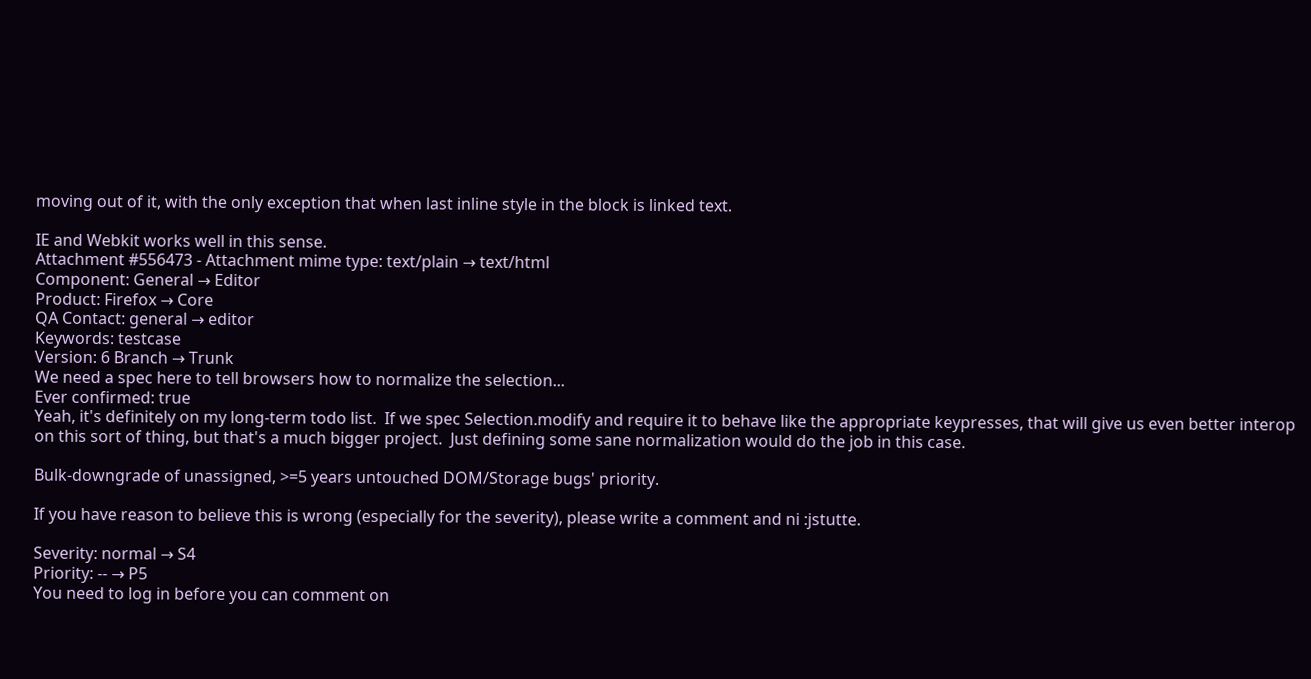moving out of it, with the only exception that when last inline style in the block is linked text.

IE and Webkit works well in this sense.
Attachment #556473 - Attachment mime type: text/plain → text/html
Component: General → Editor
Product: Firefox → Core
QA Contact: general → editor
Keywords: testcase
Version: 6 Branch → Trunk
We need a spec here to tell browsers how to normalize the selection...
Ever confirmed: true
Yeah, it's definitely on my long-term todo list.  If we spec Selection.modify and require it to behave like the appropriate keypresses, that will give us even better interop on this sort of thing, but that's a much bigger project.  Just defining some sane normalization would do the job in this case.

Bulk-downgrade of unassigned, >=5 years untouched DOM/Storage bugs' priority.

If you have reason to believe this is wrong (especially for the severity), please write a comment and ni :jstutte.

Severity: normal → S4
Priority: -- → P5
You need to log in before you can comment on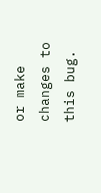or make changes to this bug.